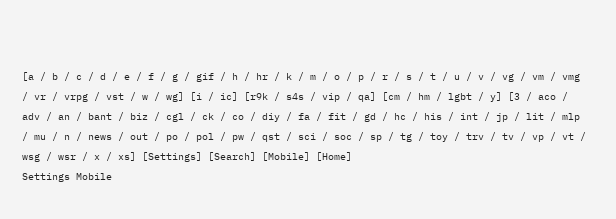[a / b / c / d / e / f / g / gif / h / hr / k / m / o / p / r / s / t / u / v / vg / vm / vmg / vr / vrpg / vst / w / wg] [i / ic] [r9k / s4s / vip / qa] [cm / hm / lgbt / y] [3 / aco / adv / an / bant / biz / cgl / ck / co / diy / fa / fit / gd / hc / his / int / jp / lit / mlp / mu / n / news / out / po / pol / pw / qst / sci / soc / sp / tg / toy / trv / tv / vp / vt / wsg / wsr / x / xs] [Settings] [Search] [Mobile] [Home]
Settings Mobile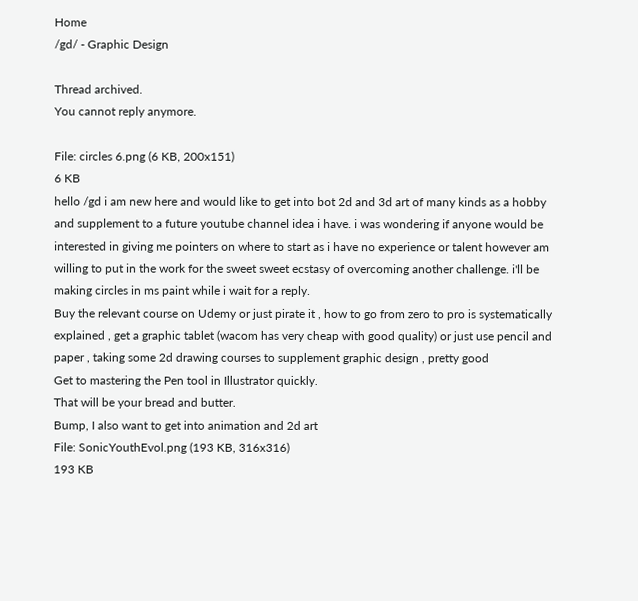Home
/gd/ - Graphic Design

Thread archived.
You cannot reply anymore.

File: circles 6.png (6 KB, 200x151)
6 KB
hello /gd i am new here and would like to get into bot 2d and 3d art of many kinds as a hobby and supplement to a future youtube channel idea i have. i was wondering if anyone would be interested in giving me pointers on where to start as i have no experience or talent however am willing to put in the work for the sweet sweet ecstasy of overcoming another challenge. i'll be making circles in ms paint while i wait for a reply.
Buy the relevant course on Udemy or just pirate it , how to go from zero to pro is systematically explained , get a graphic tablet (wacom has very cheap with good quality) or just use pencil and paper , taking some 2d drawing courses to supplement graphic design , pretty good
Get to mastering the Pen tool in Illustrator quickly.
That will be your bread and butter.
Bump, I also want to get into animation and 2d art
File: SonicYouthEvol.png (193 KB, 316x316)
193 KB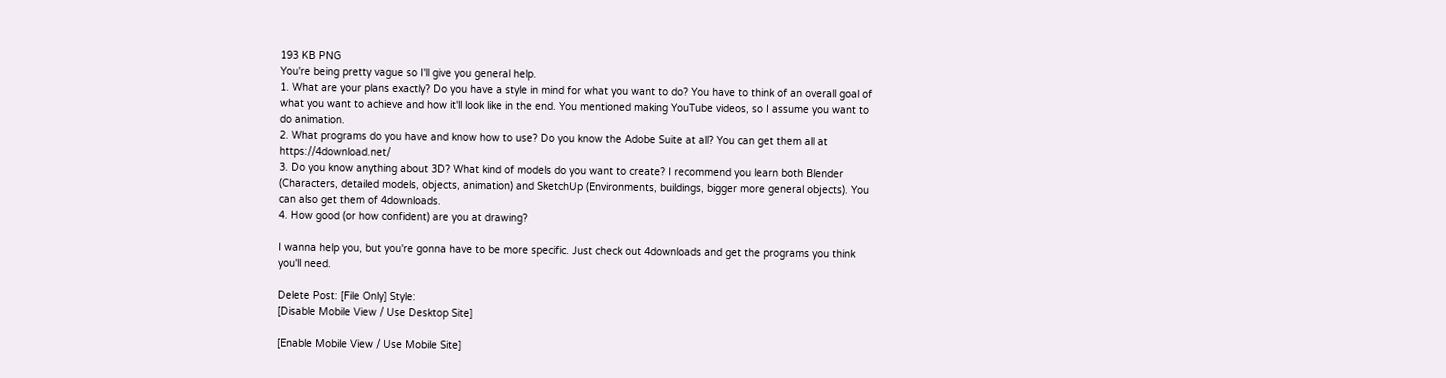193 KB PNG
You're being pretty vague so I'll give you general help.
1. What are your plans exactly? Do you have a style in mind for what you want to do? You have to think of an overall goal of what you want to achieve and how it'll look like in the end. You mentioned making YouTube videos, so I assume you want to do animation.
2. What programs do you have and know how to use? Do you know the Adobe Suite at all? You can get them all at https://4download.net/
3. Do you know anything about 3D? What kind of models do you want to create? I recommend you learn both Blender (Characters, detailed models, objects, animation) and SketchUp (Environments, buildings, bigger more general objects). You can also get them of 4downloads.
4. How good (or how confident) are you at drawing?

I wanna help you, but you're gonna have to be more specific. Just check out 4downloads and get the programs you think you'll need.

Delete Post: [File Only] Style:
[Disable Mobile View / Use Desktop Site]

[Enable Mobile View / Use Mobile Site]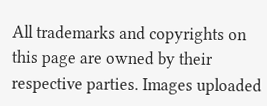All trademarks and copyrights on this page are owned by their respective parties. Images uploaded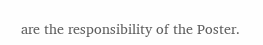are the responsibility of the Poster.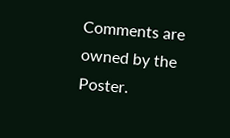Comments are owned by the Poster.